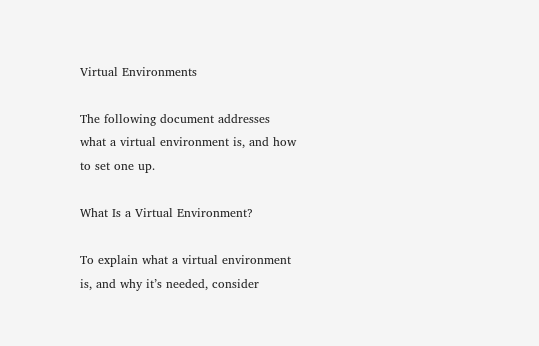Virtual Environments

The following document addresses what a virtual environment is, and how to set one up.

What Is a Virtual Environment?

To explain what a virtual environment is, and why it’s needed, consider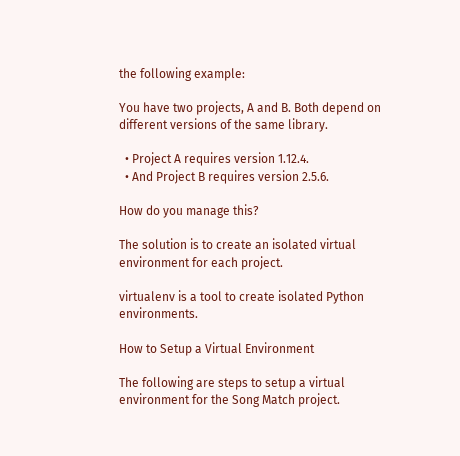the following example:

You have two projects, A and B. Both depend on different versions of the same library.

  • Project A requires version 1.12.4.
  • And Project B requires version 2.5.6.

How do you manage this?

The solution is to create an isolated virtual environment for each project.

virtualenv is a tool to create isolated Python environments.

How to Setup a Virtual Environment

The following are steps to setup a virtual environment for the Song Match project.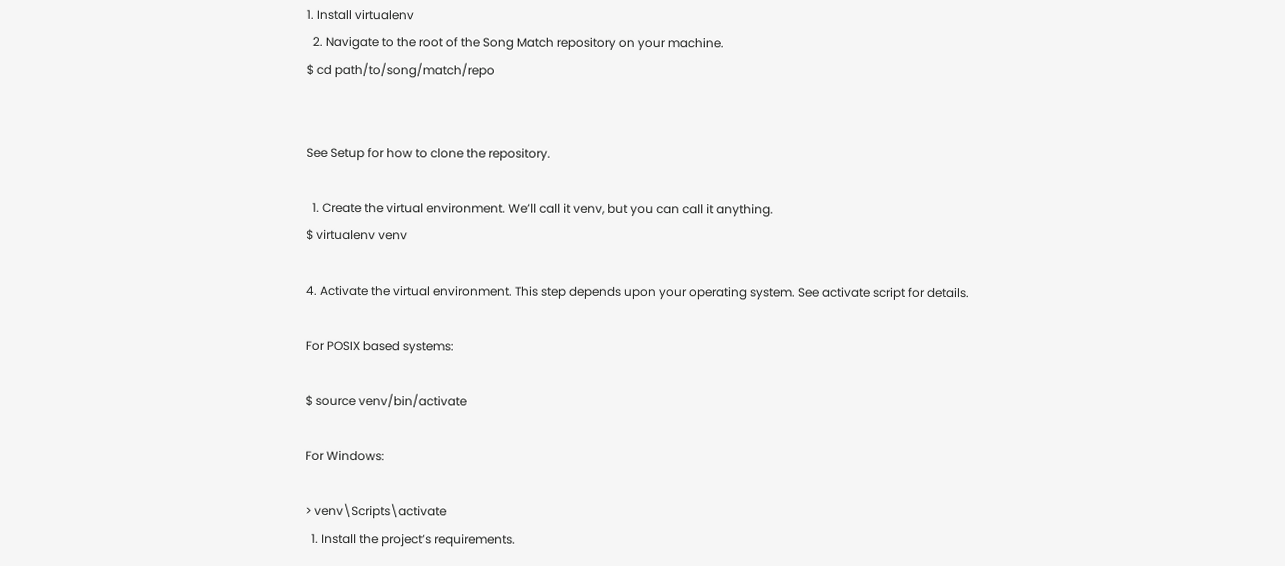1. Install virtualenv
  2. Navigate to the root of the Song Match repository on your machine.
$ cd path/to/song/match/repo


See Setup for how to clone the repository.

  1. Create the virtual environment. We’ll call it venv, but you can call it anything.
$ virtualenv venv

4. Activate the virtual environment. This step depends upon your operating system. See activate script for details.

For POSIX based systems:

$ source venv/bin/activate

For Windows:

> venv\Scripts\activate
  1. Install the project’s requirements.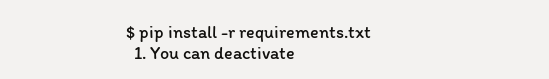$ pip install -r requirements.txt
  1. You can deactivate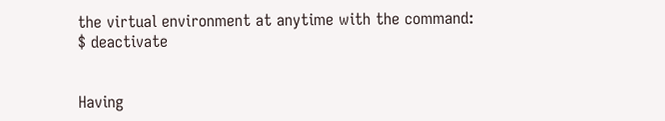the virtual environment at anytime with the command:
$ deactivate


Having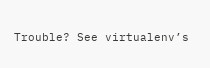Trouble? See virtualenv’s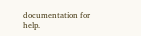documentation for help.